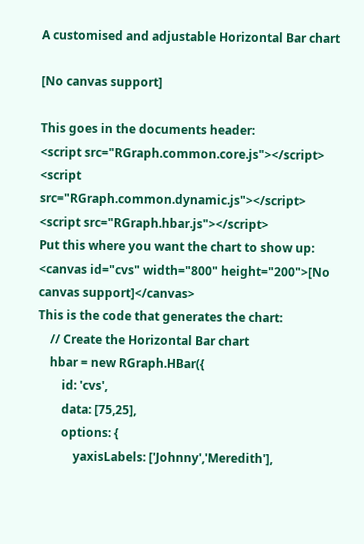A customised and adjustable Horizontal Bar chart

[No canvas support]

This goes in the documents header:
<script src="RGraph.common.core.js"></script>
<script src="RGraph.common.dynamic.js"></script>
<script src="RGraph.hbar.js"></script>
Put this where you want the chart to show up:
<canvas id="cvs" width="800" height="200">[No canvas support]</canvas>
This is the code that generates the chart:
    // Create the Horizontal Bar chart
    hbar = new RGraph.HBar({
        id: 'cvs',
        data: [75,25],
        options: {
            yaxisLabels: ['Johnny','Meredith'],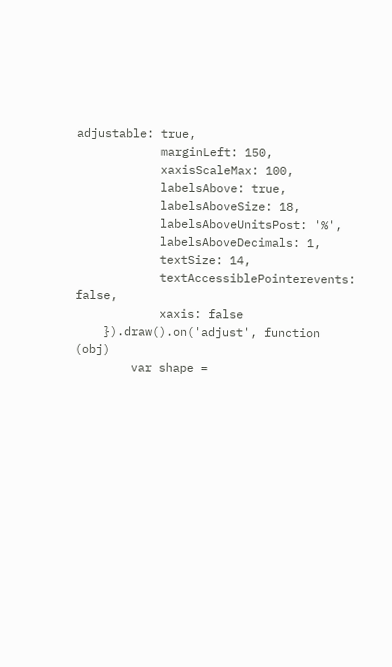adjustable: true,
            marginLeft: 150,
            xaxisScaleMax: 100,
            labelsAbove: true,
            labelsAboveSize: 18,
            labelsAboveUnitsPost: '%',
            labelsAboveDecimals: 1,
            textSize: 14,
            textAccessiblePointerevents: false,
            xaxis: false
    }).draw().on('adjust', function (obj)
        var shape =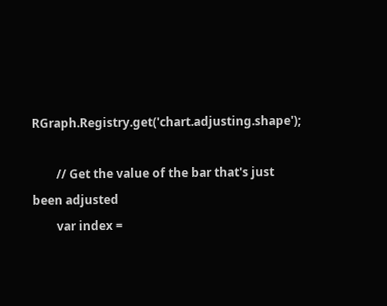RGraph.Registry.get('chart.adjusting.shape');

        // Get the value of the bar that's just been adjusted
        var index =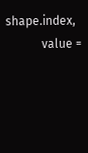shape.index,
            value =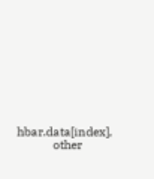hbar.data[index],
            other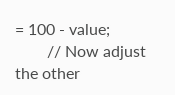= 100 - value;
        // Now adjust the other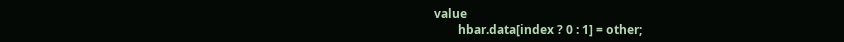value
        hbar.data[index ? 0 : 1] = other;